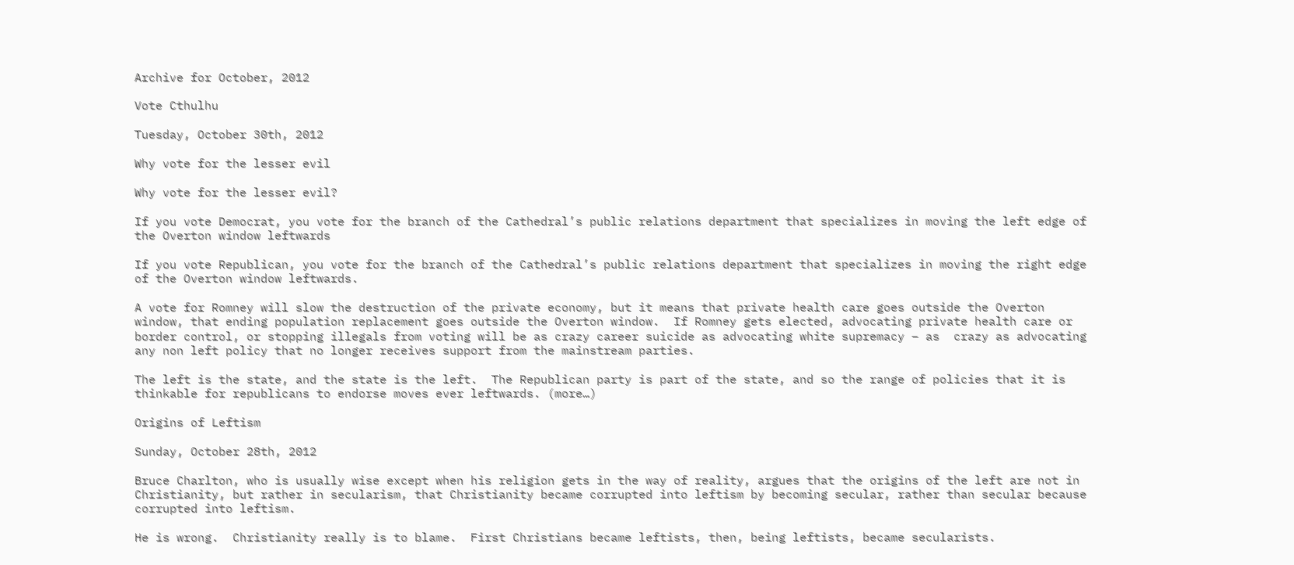Archive for October, 2012

Vote Cthulhu

Tuesday, October 30th, 2012

Why vote for the lesser evil

Why vote for the lesser evil?

If you vote Democrat, you vote for the branch of the Cathedral’s public relations department that specializes in moving the left edge of the Overton window leftwards

If you vote Republican, you vote for the branch of the Cathedral’s public relations department that specializes in moving the right edge of the Overton window leftwards.

A vote for Romney will slow the destruction of the private economy, but it means that private health care goes outside the Overton window, that ending population replacement goes outside the Overton window.  If Romney gets elected, advocating private health care or border control, or stopping illegals from voting will be as crazy career suicide as advocating white supremacy – as  crazy as advocating any non left policy that no longer receives support from the mainstream parties.

The left is the state, and the state is the left.  The Republican party is part of the state, and so the range of policies that it is thinkable for republicans to endorse moves ever leftwards. (more…)

Origins of Leftism

Sunday, October 28th, 2012

Bruce Charlton, who is usually wise except when his religion gets in the way of reality, argues that the origins of the left are not in Christianity, but rather in secularism, that Christianity became corrupted into leftism by becoming secular, rather than secular because corrupted into leftism.

He is wrong.  Christianity really is to blame.  First Christians became leftists, then, being leftists, became secularists.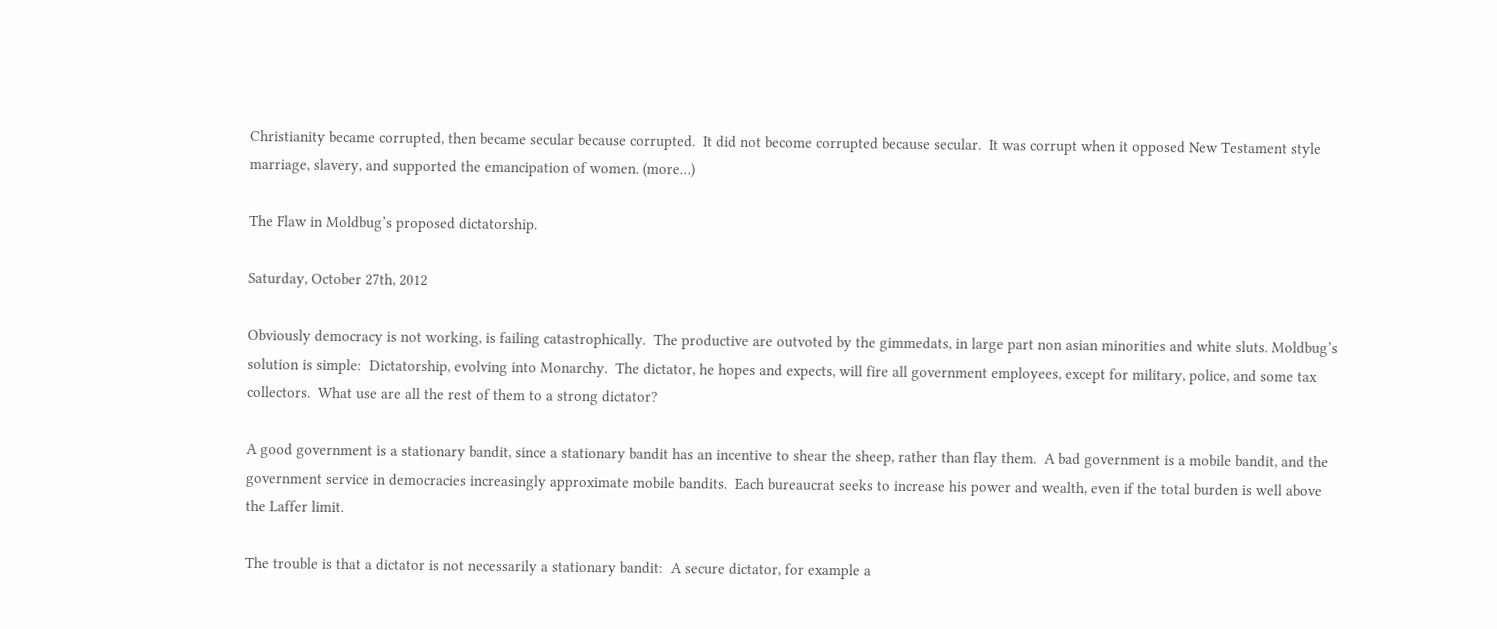Christianity became corrupted, then became secular because corrupted.  It did not become corrupted because secular.  It was corrupt when it opposed New Testament style marriage, slavery, and supported the emancipation of women. (more…)

The Flaw in Moldbug’s proposed dictatorship.

Saturday, October 27th, 2012

Obviously democracy is not working, is failing catastrophically.  The productive are outvoted by the gimmedats, in large part non asian minorities and white sluts. Moldbug’s solution is simple:  Dictatorship, evolving into Monarchy.  The dictator, he hopes and expects, will fire all government employees, except for military, police, and some tax collectors.  What use are all the rest of them to a strong dictator?

A good government is a stationary bandit, since a stationary bandit has an incentive to shear the sheep, rather than flay them.  A bad government is a mobile bandit, and the government service in democracies increasingly approximate mobile bandits.  Each bureaucrat seeks to increase his power and wealth, even if the total burden is well above the Laffer limit.

The trouble is that a dictator is not necessarily a stationary bandit:  A secure dictator, for example a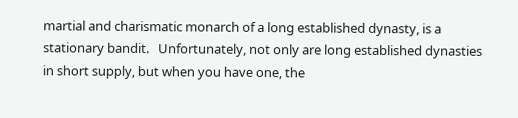martial and charismatic monarch of a long established dynasty, is a stationary bandit.   Unfortunately, not only are long established dynasties in short supply, but when you have one, the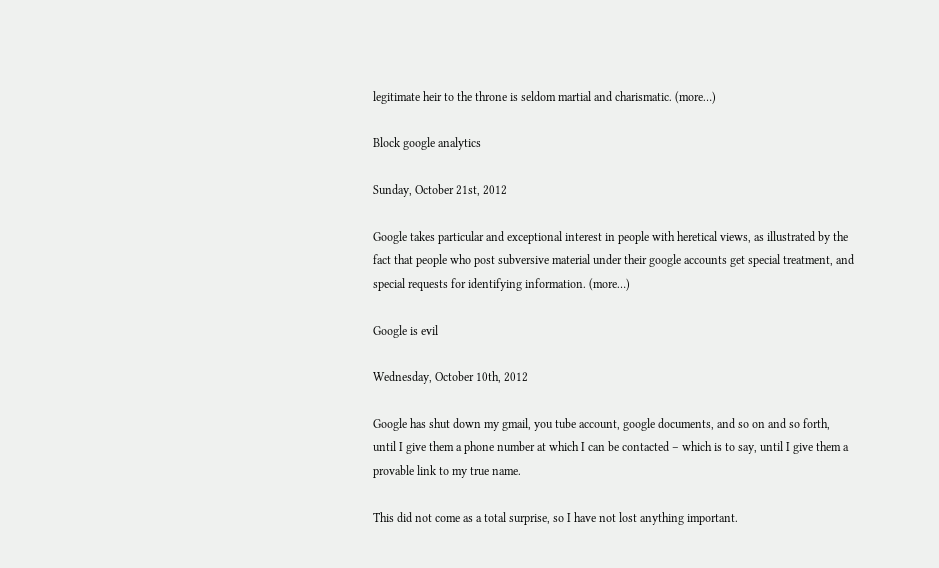legitimate heir to the throne is seldom martial and charismatic. (more…)

Block google analytics

Sunday, October 21st, 2012

Google takes particular and exceptional interest in people with heretical views, as illustrated by the fact that people who post subversive material under their google accounts get special treatment, and special requests for identifying information. (more…)

Google is evil

Wednesday, October 10th, 2012

Google has shut down my gmail, you tube account, google documents, and so on and so forth, until I give them a phone number at which I can be contacted – which is to say, until I give them a provable link to my true name.

This did not come as a total surprise, so I have not lost anything important.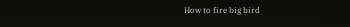How to fire big bird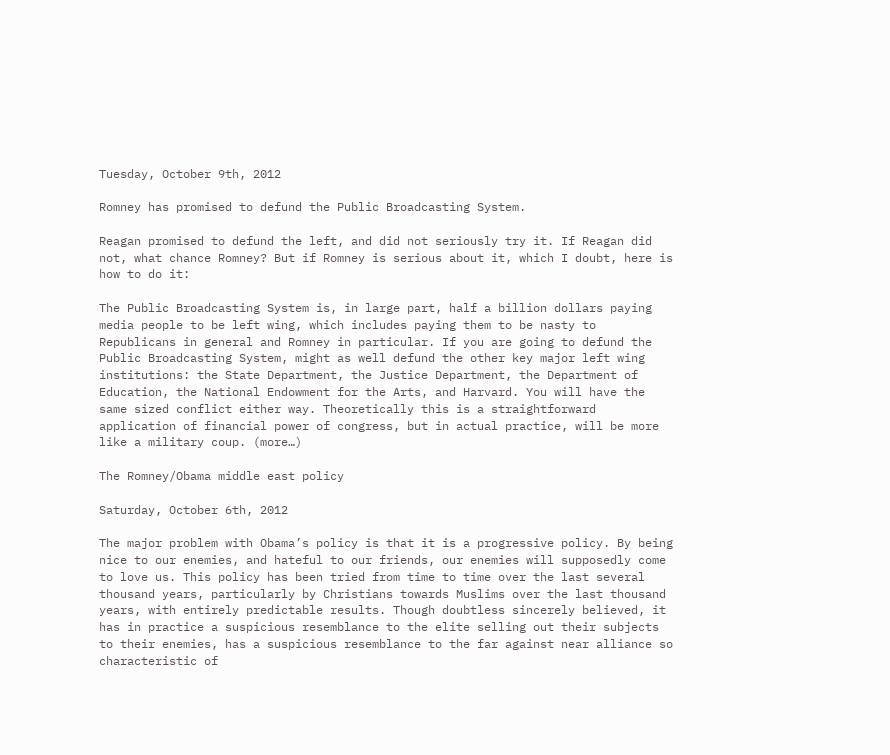Tuesday, October 9th, 2012

Romney has promised to defund the Public Broadcasting System.

Reagan promised to defund the left, and did not seriously try it. If Reagan did not, what chance Romney? But if Romney is serious about it, which I doubt, here is how to do it:

The Public Broadcasting System is, in large part, half a billion dollars paying media people to be left wing, which includes paying them to be nasty to Republicans in general and Romney in particular. If you are going to defund the Public Broadcasting System, might as well defund the other key major left wing institutions: the State Department, the Justice Department, the Department of Education, the National Endowment for the Arts, and Harvard. You will have the same sized conflict either way. Theoretically this is a straightforward application of financial power of congress, but in actual practice, will be more like a military coup. (more…)

The Romney/Obama middle east policy

Saturday, October 6th, 2012

The major problem with Obama’s policy is that it is a progressive policy. By being nice to our enemies, and hateful to our friends, our enemies will supposedly come to love us. This policy has been tried from time to time over the last several thousand years, particularly by Christians towards Muslims over the last thousand years, with entirely predictable results. Though doubtless sincerely believed, it has in practice a suspicious resemblance to the elite selling out their subjects to their enemies, has a suspicious resemblance to the far against near alliance so characteristic of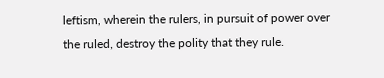leftism, wherein the rulers, in pursuit of power over the ruled, destroy the polity that they rule.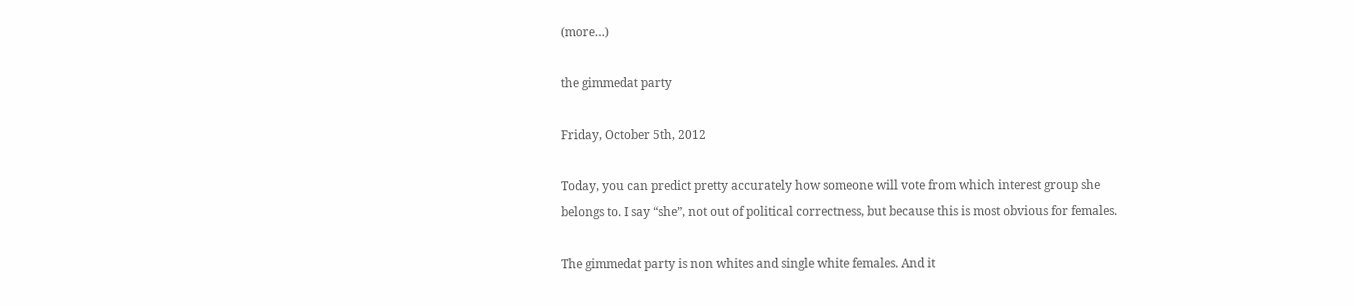(more…)

the gimmedat party

Friday, October 5th, 2012

Today, you can predict pretty accurately how someone will vote from which interest group she belongs to. I say “she”, not out of political correctness, but because this is most obvious for females.

The gimmedat party is non whites and single white females. And it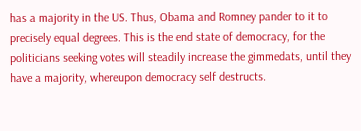has a majority in the US. Thus, Obama and Romney pander to it to precisely equal degrees. This is the end state of democracy, for the politicians seeking votes will steadily increase the gimmedats, until they have a majority, whereupon democracy self destructs.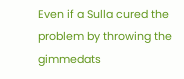Even if a Sulla cured the problem by throwing the gimmedats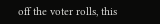off the voter rolls, this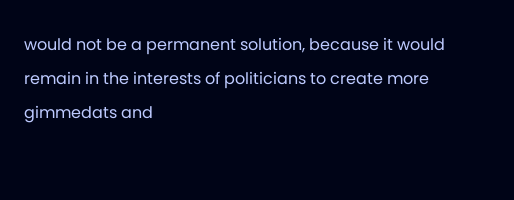would not be a permanent solution, because it would remain in the interests of politicians to create more gimmedats and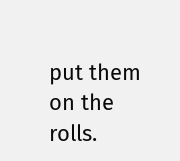put them on the rolls.